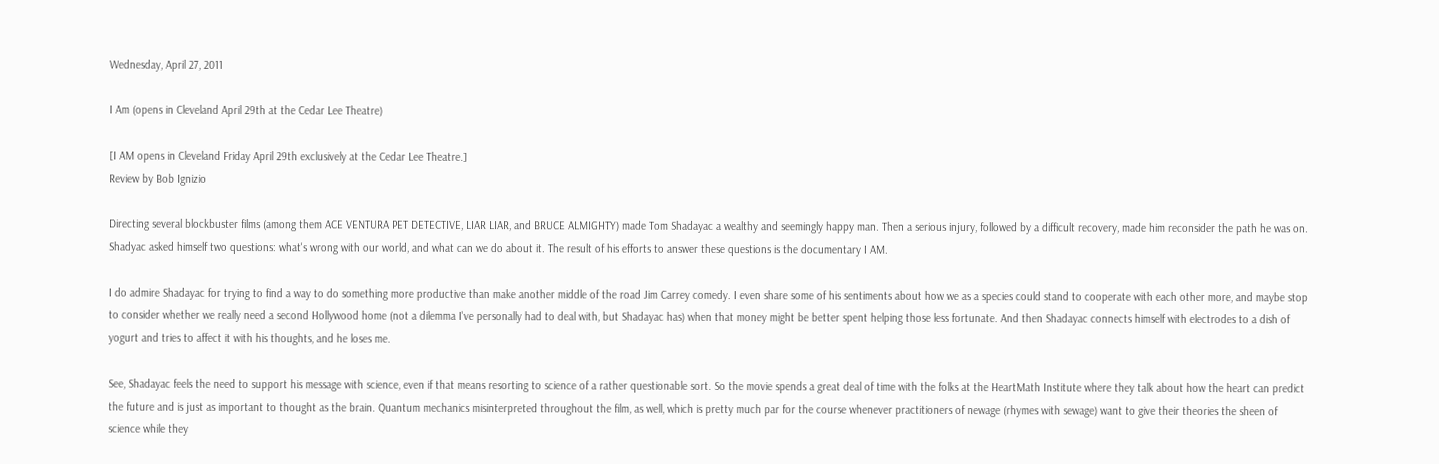Wednesday, April 27, 2011

I Am (opens in Cleveland April 29th at the Cedar Lee Theatre)

[I AM opens in Cleveland Friday April 29th exclusively at the Cedar Lee Theatre.]
Review by Bob Ignizio

Directing several blockbuster films (among them ACE VENTURA PET DETECTIVE, LIAR LIAR, and BRUCE ALMIGHTY) made Tom Shadayac a wealthy and seemingly happy man. Then a serious injury, followed by a difficult recovery, made him reconsider the path he was on. Shadyac asked himself two questions: what's wrong with our world, and what can we do about it. The result of his efforts to answer these questions is the documentary I AM.

I do admire Shadayac for trying to find a way to do something more productive than make another middle of the road Jim Carrey comedy. I even share some of his sentiments about how we as a species could stand to cooperate with each other more, and maybe stop to consider whether we really need a second Hollywood home (not a dilemma I've personally had to deal with, but Shadayac has) when that money might be better spent helping those less fortunate. And then Shadayac connects himself with electrodes to a dish of yogurt and tries to affect it with his thoughts, and he loses me.

See, Shadayac feels the need to support his message with science, even if that means resorting to science of a rather questionable sort. So the movie spends a great deal of time with the folks at the HeartMath Institute where they talk about how the heart can predict the future and is just as important to thought as the brain. Quantum mechanics misinterpreted throughout the film, as well, which is pretty much par for the course whenever practitioners of newage (rhymes with sewage) want to give their theories the sheen of science while they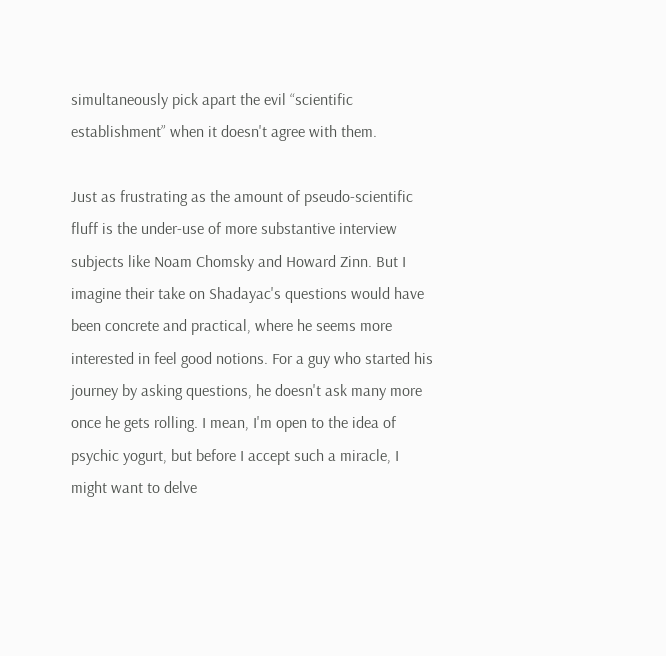simultaneously pick apart the evil “scientific establishment” when it doesn't agree with them.

Just as frustrating as the amount of pseudo-scientific fluff is the under-use of more substantive interview subjects like Noam Chomsky and Howard Zinn. But I imagine their take on Shadayac's questions would have been concrete and practical, where he seems more interested in feel good notions. For a guy who started his journey by asking questions, he doesn't ask many more once he gets rolling. I mean, I'm open to the idea of psychic yogurt, but before I accept such a miracle, I might want to delve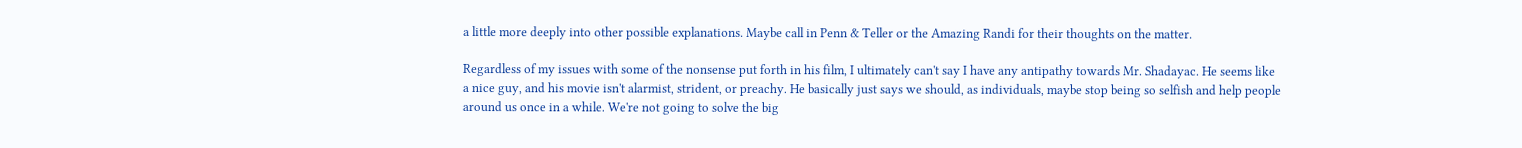a little more deeply into other possible explanations. Maybe call in Penn & Teller or the Amazing Randi for their thoughts on the matter.

Regardless of my issues with some of the nonsense put forth in his film, I ultimately can't say I have any antipathy towards Mr. Shadayac. He seems like a nice guy, and his movie isn't alarmist, strident, or preachy. He basically just says we should, as individuals, maybe stop being so selfish and help people around us once in a while. We're not going to solve the big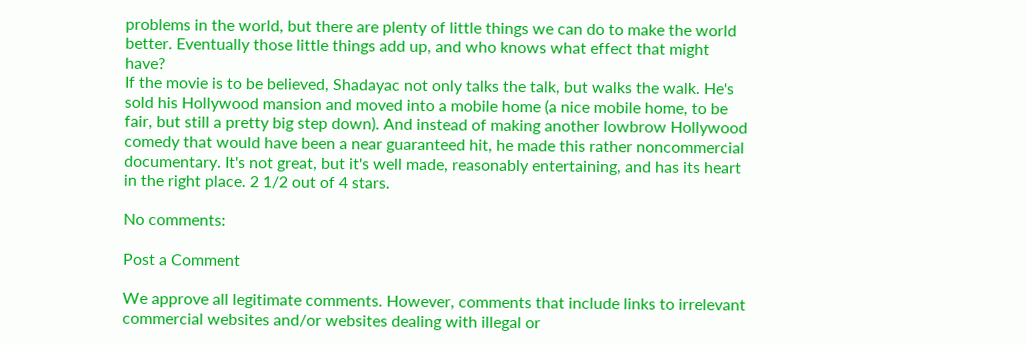problems in the world, but there are plenty of little things we can do to make the world better. Eventually those little things add up, and who knows what effect that might have?
If the movie is to be believed, Shadayac not only talks the talk, but walks the walk. He's sold his Hollywood mansion and moved into a mobile home (a nice mobile home, to be fair, but still a pretty big step down). And instead of making another lowbrow Hollywood comedy that would have been a near guaranteed hit, he made this rather noncommercial documentary. It's not great, but it's well made, reasonably entertaining, and has its heart in the right place. 2 1/2 out of 4 stars.

No comments:

Post a Comment

We approve all legitimate comments. However, comments that include links to irrelevant commercial websites and/or websites dealing with illegal or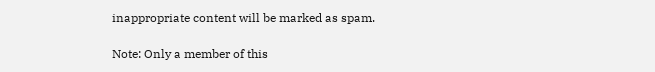inappropriate content will be marked as spam.

Note: Only a member of this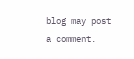blog may post a comment.